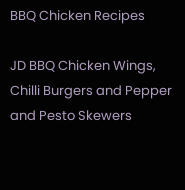BBQ Chicken Recipes

JD BBQ Chicken Wings, Chilli Burgers and Pepper and Pesto Skewers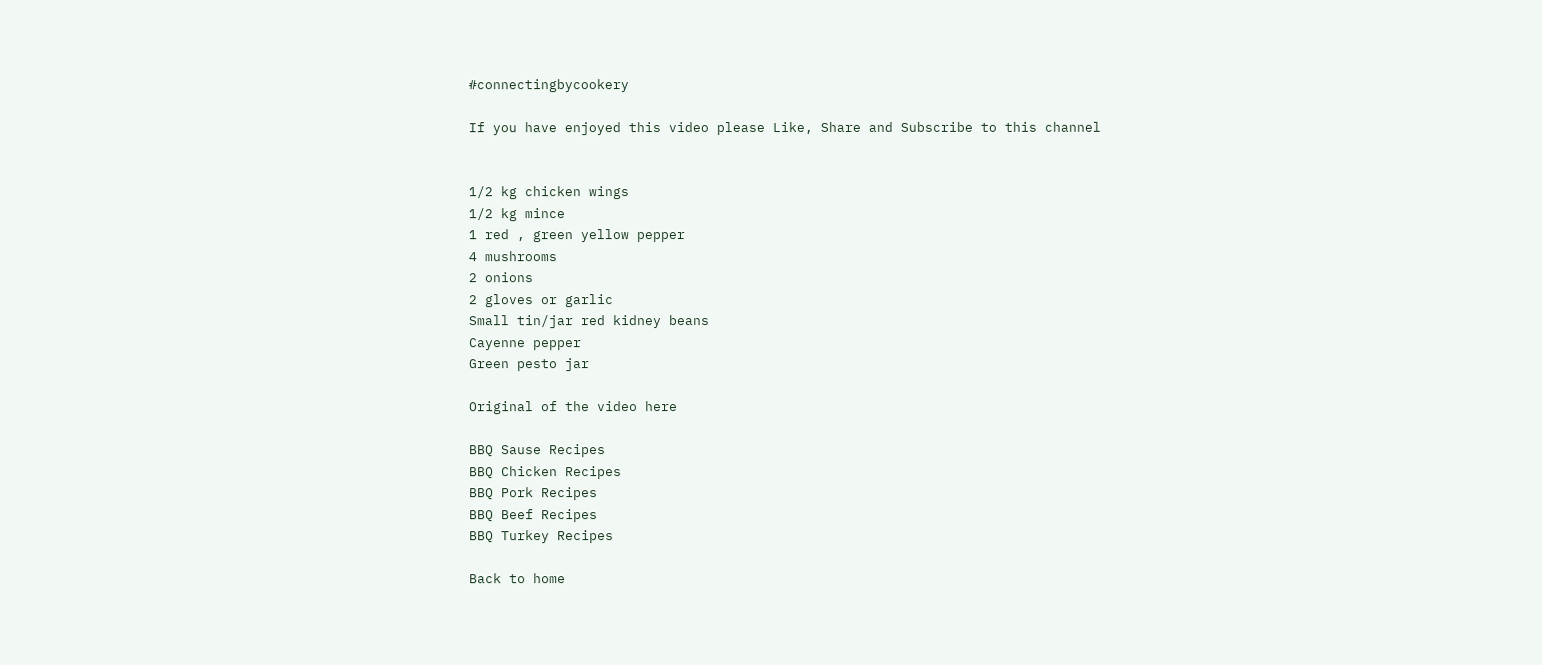#connectingbycookery

If you have enjoyed this video please Like, Share and Subscribe to this channel


1/2 kg chicken wings
1/2 kg mince
1 red , green yellow pepper
4 mushrooms
2 onions
2 gloves or garlic
Small tin/jar red kidney beans
Cayenne pepper
Green pesto jar

Original of the video here

BBQ Sause Recipes
BBQ Chicken Recipes
BBQ Pork Recipes
BBQ Beef Recipes
BBQ Turkey Recipes

Back to home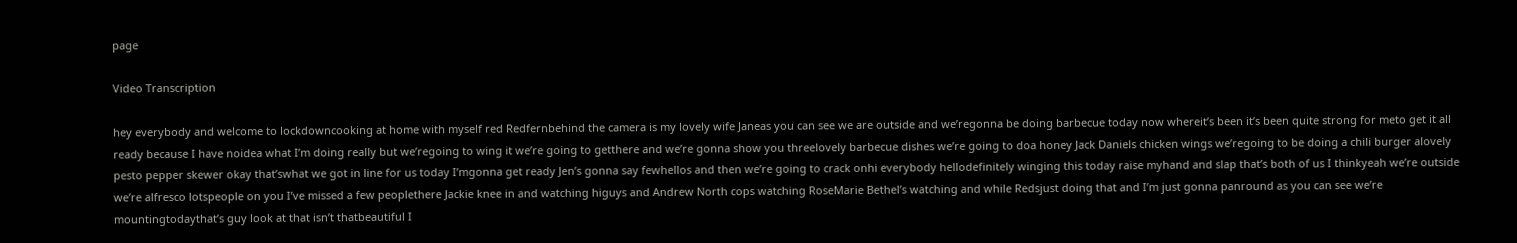page

Video Transcription

hey everybody and welcome to lockdowncooking at home with myself red Redfernbehind the camera is my lovely wife Janeas you can see we are outside and we’regonna be doing barbecue today now whereit’s been it’s been quite strong for meto get it all ready because I have noidea what I’m doing really but we’regoing to wing it we’re going to getthere and we’re gonna show you threelovely barbecue dishes we’re going to doa honey Jack Daniels chicken wings we’regoing to be doing a chili burger alovely pesto pepper skewer okay that’swhat we got in line for us today I’mgonna get ready Jen’s gonna say fewhellos and then we’re going to crack onhi everybody hellodefinitely winging this today raise myhand and slap that’s both of us I thinkyeah we’re outside we’re alfresco lotspeople on you I’ve missed a few peoplethere Jackie knee in and watching higuys and Andrew North cops watching RoseMarie Bethel’s watching and while Redsjust doing that and I’m just gonna panround as you can see we’re mountingtodaythat’s guy look at that isn’t thatbeautiful I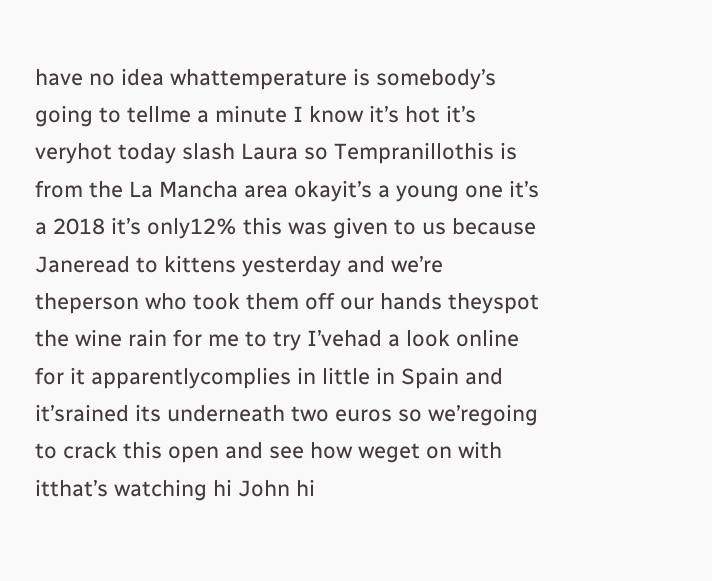have no idea whattemperature is somebody’s going to tellme a minute I know it’s hot it’s veryhot today slash Laura so Tempranillothis is from the La Mancha area okayit’s a young one it’s a 2018 it’s only12% this was given to us because Janeread to kittens yesterday and we’re theperson who took them off our hands theyspot the wine rain for me to try I’vehad a look online for it apparentlycomplies in little in Spain and it’srained its underneath two euros so we’regoing to crack this open and see how weget on with itthat’s watching hi John hi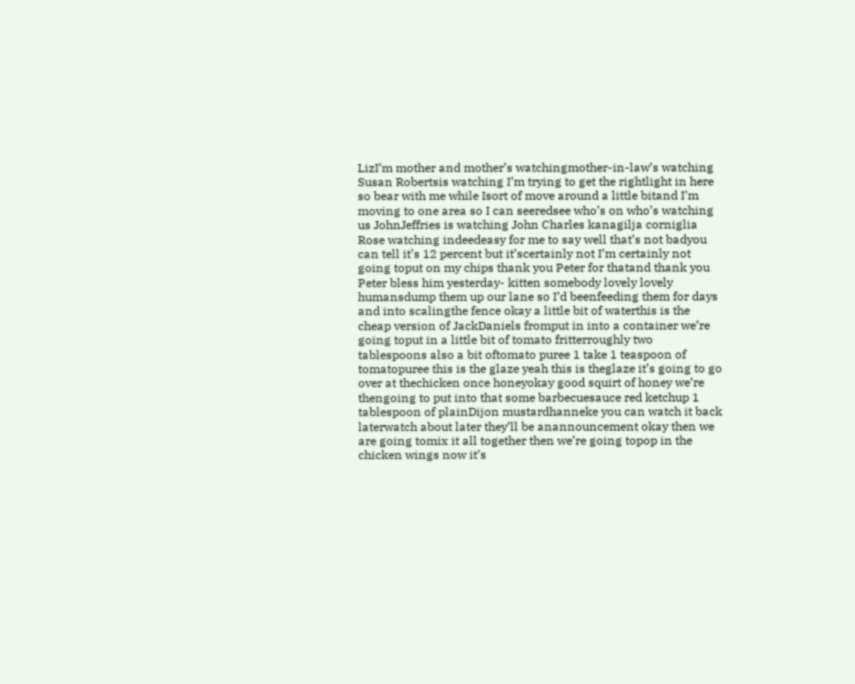LizI’m mother and mother’s watchingmother-in-law’s watching Susan Robertsis watching I’m trying to get the rightlight in here so bear with me while Isort of move around a little bitand I’m moving to one area so I can seeredsee who’s on who’s watching us JohnJeffries is watching John Charles kanagilja corniglia Rose watching indeedeasy for me to say well that’s not badyou can tell it’s 12 percent but it’scertainly not I’m certainly not going toput on my chips thank you Peter for thatand thank you Peter bless him yesterday- kitten somebody lovely lovely humansdump them up our lane so I’d beenfeeding them for days and into scalingthe fence okay a little bit of waterthis is the cheap version of JackDaniels fromput in into a container we’re going toput in a little bit of tomato fritterroughly two tablespoons also a bit oftomato puree 1 take 1 teaspoon of tomatopuree this is the glaze yeah this is theglaze it’s going to go over at thechicken once honeyokay good squirt of honey we’re thengoing to put into that some barbecuesauce red ketchup 1 tablespoon of plainDijon mustardhanneke you can watch it back laterwatch about later they’ll be anannouncement okay then we are going tomix it all together then we’re going topop in the chicken wings now it’s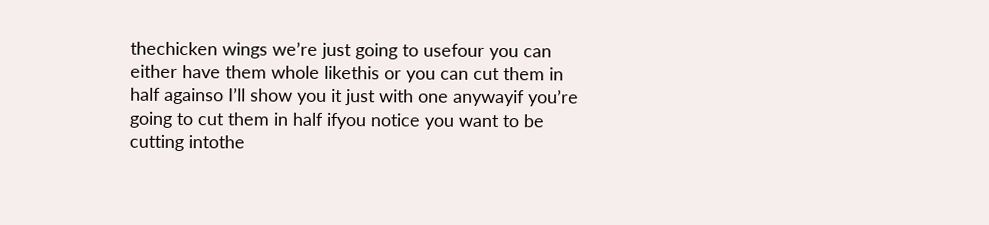thechicken wings we’re just going to usefour you can either have them whole likethis or you can cut them in half againso I’ll show you it just with one anywayif you’re going to cut them in half ifyou notice you want to be cutting intothe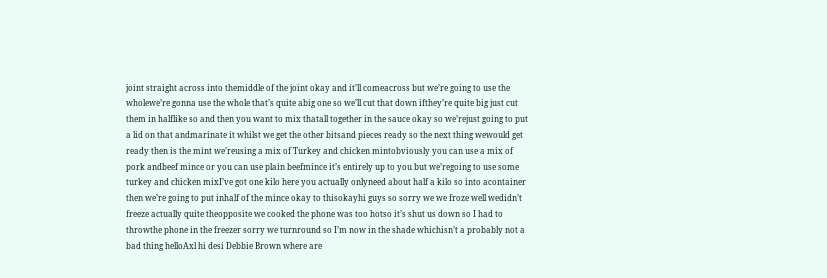joint straight across into themiddle of the joint okay and it’ll comeacross but we’re going to use the wholewe’re gonna use the whole that’s quite abig one so we’ll cut that down ifthey’re quite big just cut them in halflike so and then you want to mix thatall together in the sauce okay so we’rejust going to put a lid on that andmarinate it whilst we get the other bitsand pieces ready so the next thing wewould get ready then is the mint we’reusing a mix of Turkey and chicken mintobviously you can use a mix of pork andbeef mince or you can use plain beefmince it’s entirely up to you but we’regoing to use some turkey and chicken mixI’ve got one kilo here you actually onlyneed about half a kilo so into acontainer then we’re going to put inhalf of the mince okay to thisokayhi guys so sorry we we froze well wedidn’t freeze actually quite theopposite we cooked the phone was too hotso it’s shut us down so I had to throwthe phone in the freezer sorry we turnround so I’m now in the shade whichisn’t a probably not a bad thing helloAxl hi desi Debbie Brown where are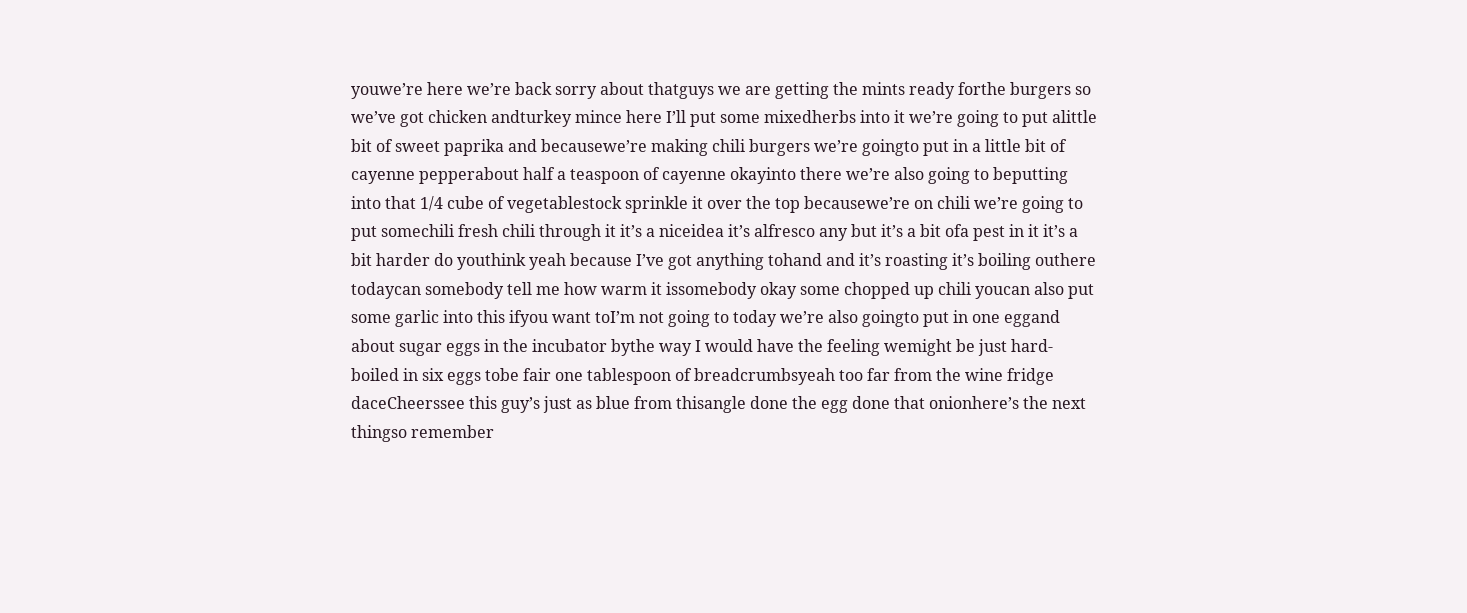youwe’re here we’re back sorry about thatguys we are getting the mints ready forthe burgers so we’ve got chicken andturkey mince here I’ll put some mixedherbs into it we’re going to put alittle bit of sweet paprika and becausewe’re making chili burgers we’re goingto put in a little bit of cayenne pepperabout half a teaspoon of cayenne okayinto there we’re also going to beputting into that 1/4 cube of vegetablestock sprinkle it over the top becausewe’re on chili we’re going to put somechili fresh chili through it it’s a niceidea it’s alfresco any but it’s a bit ofa pest in it it’s a bit harder do youthink yeah because I’ve got anything tohand and it’s roasting it’s boiling outhere todaycan somebody tell me how warm it issomebody okay some chopped up chili youcan also put some garlic into this ifyou want toI’m not going to today we’re also goingto put in one eggand about sugar eggs in the incubator bythe way I would have the feeling wemight be just hard-boiled in six eggs tobe fair one tablespoon of breadcrumbsyeah too far from the wine fridge daceCheerssee this guy’s just as blue from thisangle done the egg done that onionhere’s the next thingso remember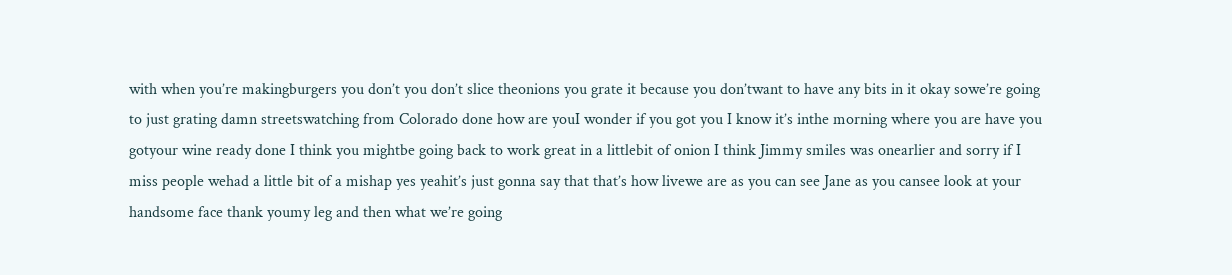with when you’re makingburgers you don’t you don’t slice theonions you grate it because you don’twant to have any bits in it okay sowe’re going to just grating damn streetswatching from Colorado done how are youI wonder if you got you I know it’s inthe morning where you are have you gotyour wine ready done I think you mightbe going back to work great in a littlebit of onion I think Jimmy smiles was onearlier and sorry if I miss people wehad a little bit of a mishap yes yeahit’s just gonna say that that’s how livewe are as you can see Jane as you cansee look at your handsome face thank youmy leg and then what we’re going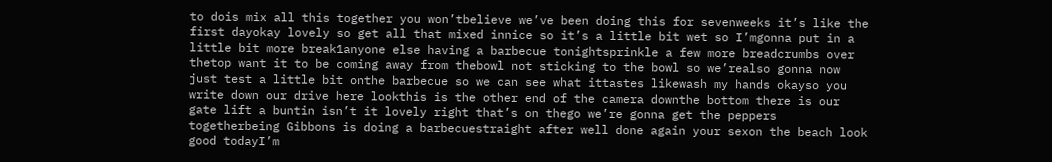to dois mix all this together you won’tbelieve we’ve been doing this for sevenweeks it’s like the first dayokay lovely so get all that mixed innice so it’s a little bit wet so I’mgonna put in a little bit more break1anyone else having a barbecue tonightsprinkle a few more breadcrumbs over thetop want it to be coming away from thebowl not sticking to the bowl so we’realso gonna now just test a little bit onthe barbecue so we can see what ittastes likewash my hands okayso you write down our drive here lookthis is the other end of the camera downthe bottom there is our gate lift a buntin isn’t it lovely right that’s on thego we’re gonna get the peppers togetherbeing Gibbons is doing a barbecuestraight after well done again your sexon the beach look good todayI’m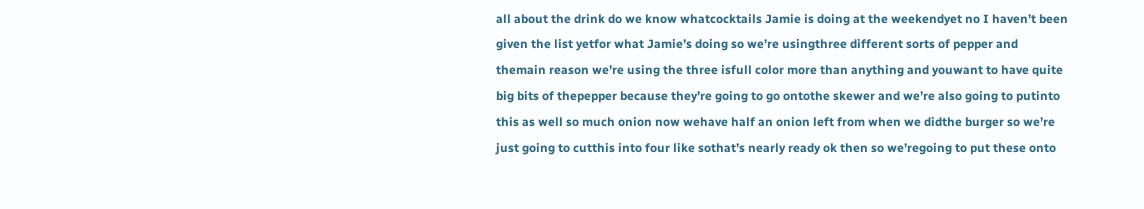all about the drink do we know whatcocktails Jamie is doing at the weekendyet no I haven’t been given the list yetfor what Jamie’s doing so we’re usingthree different sorts of pepper and themain reason we’re using the three isfull color more than anything and youwant to have quite big bits of thepepper because they’re going to go ontothe skewer and we’re also going to putinto this as well so much onion now wehave half an onion left from when we didthe burger so we’re just going to cutthis into four like sothat’s nearly ready ok then so we’regoing to put these onto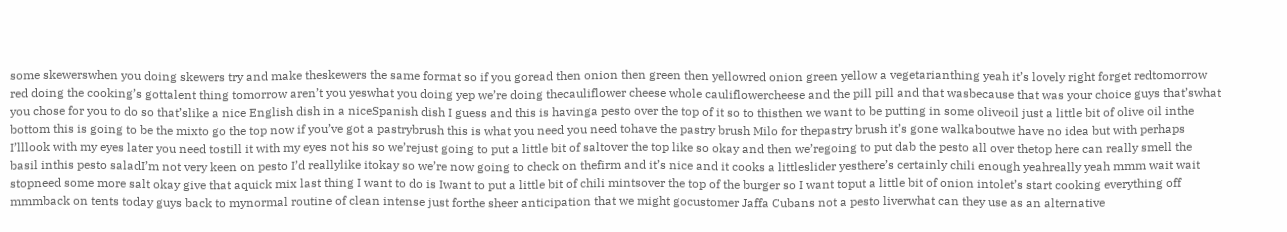some skewerswhen you doing skewers try and make theskewers the same format so if you goread then onion then green then yellowred onion green yellow a vegetarianthing yeah it’s lovely right forget redtomorrow red doing the cooking’s gottalent thing tomorrow aren’t you yeswhat you doing yep we’re doing thecauliflower cheese whole cauliflowercheese and the pill pill and that wasbecause that was your choice guys that’swhat you chose for you to do so that’slike a nice English dish in a niceSpanish dish I guess and this is havinga pesto over the top of it so to thisthen we want to be putting in some oliveoil just a little bit of olive oil inthe bottom this is going to be the mixto go the top now if you’ve got a pastrybrush this is what you need you need tohave the pastry brush Milo for thepastry brush it’s gone walkaboutwe have no idea but with perhaps I’lllook with my eyes later you need tostill it with my eyes not his so we’rejust going to put a little bit of saltover the top like so okay and then we’regoing to put dab the pesto all over thetop here can really smell the basil inthis pesto saladI’m not very keen on pesto I’d reallylike itokay so we’re now going to check on thefirm and it’s nice and it cooks a littleslider yesthere’s certainly chili enough yeahreally yeah mmm wait wait stopneed some more salt okay give that aquick mix last thing I want to do is Iwant to put a little bit of chili mintsover the top of the burger so I want toput a little bit of onion intolet’s start cooking everything off mmmback on tents today guys back to mynormal routine of clean intense just forthe sheer anticipation that we might gocustomer Jaffa Cubans not a pesto liverwhat can they use as an alternative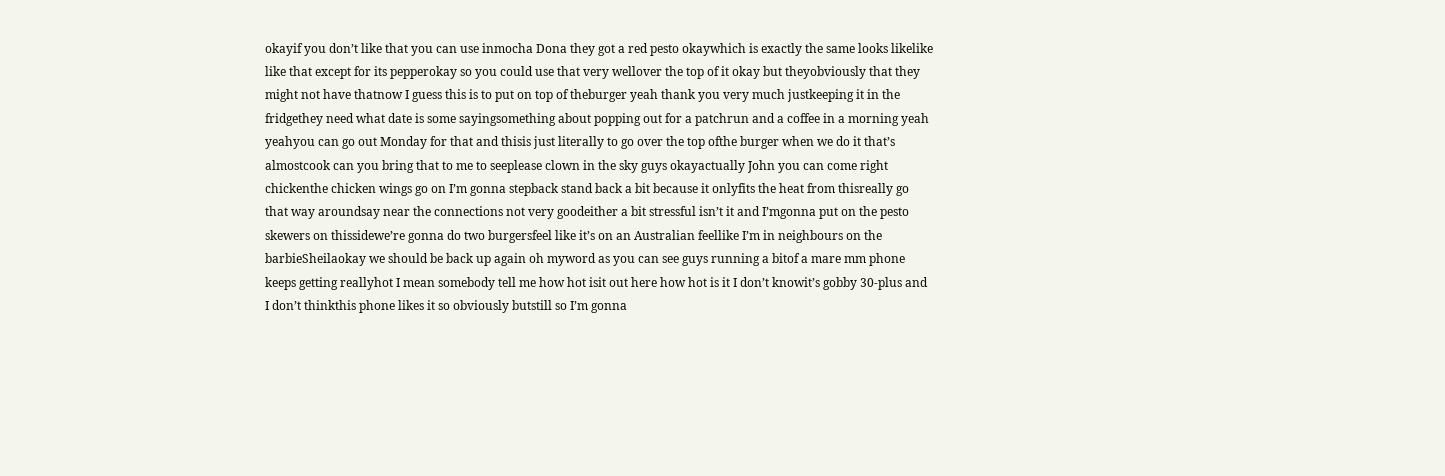okayif you don’t like that you can use inmocha Dona they got a red pesto okaywhich is exactly the same looks likelike like that except for its pepperokay so you could use that very wellover the top of it okay but theyobviously that they might not have thatnow I guess this is to put on top of theburger yeah thank you very much justkeeping it in the fridgethey need what date is some sayingsomething about popping out for a patchrun and a coffee in a morning yeah yeahyou can go out Monday for that and thisis just literally to go over the top ofthe burger when we do it that’s almostcook can you bring that to me to seeplease clown in the sky guys okayactually John you can come right chickenthe chicken wings go on I’m gonna stepback stand back a bit because it onlyfits the heat from thisreally go that way aroundsay near the connections not very goodeither a bit stressful isn’t it and I’mgonna put on the pesto skewers on thissidewe’re gonna do two burgersfeel like it’s on an Australian feellike I’m in neighbours on the barbieSheilaokay we should be back up again oh myword as you can see guys running a bitof a mare mm phone keeps getting reallyhot I mean somebody tell me how hot isit out here how hot is it I don’t knowit’s gobby 30-plus and I don’t thinkthis phone likes it so obviously butstill so I’m gonna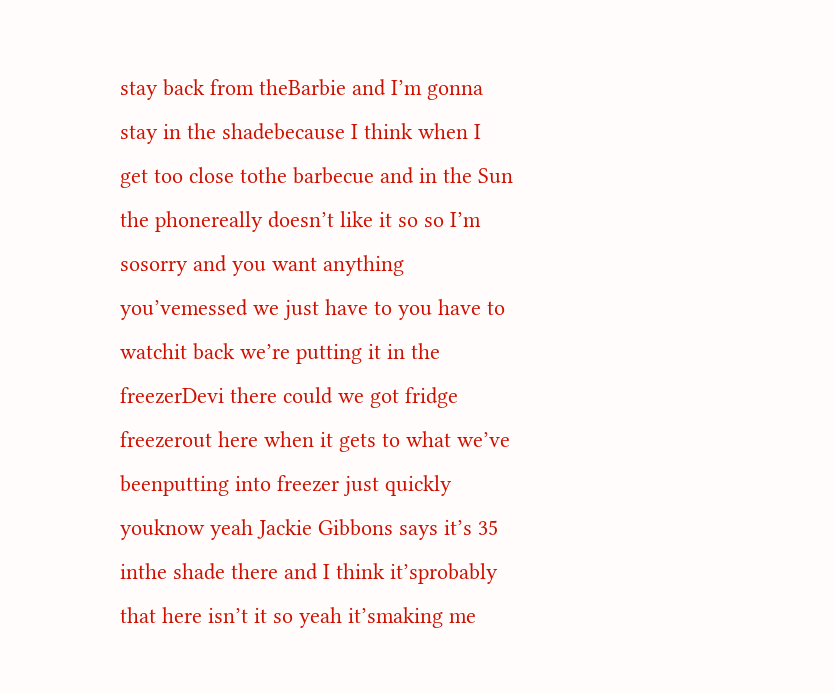stay back from theBarbie and I’m gonna stay in the shadebecause I think when I get too close tothe barbecue and in the Sun the phonereally doesn’t like it so so I’m sosorry and you want anything you’vemessed we just have to you have to watchit back we’re putting it in the freezerDevi there could we got fridge freezerout here when it gets to what we’ve beenputting into freezer just quickly youknow yeah Jackie Gibbons says it’s 35 inthe shade there and I think it’sprobably that here isn’t it so yeah it’smaking me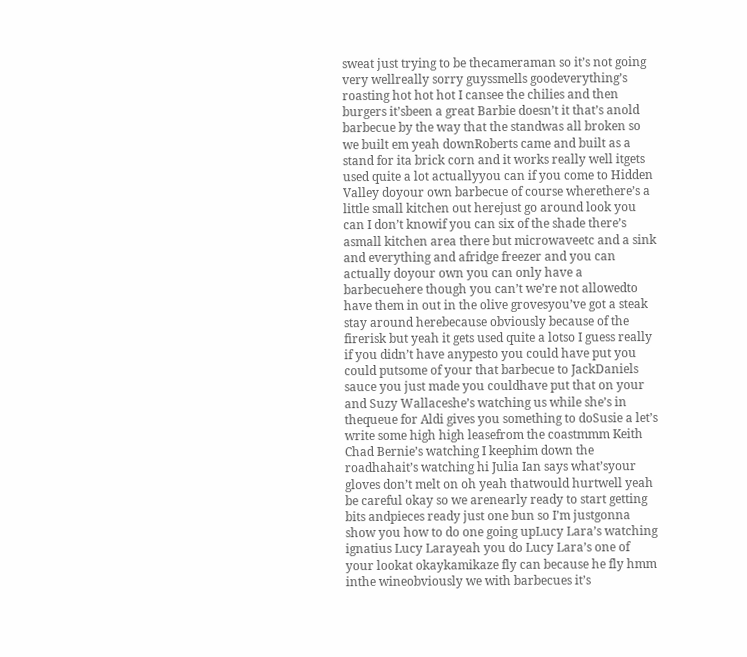sweat just trying to be thecameraman so it’s not going very wellreally sorry guyssmells goodeverything’s roasting hot hot hot I cansee the chilies and then burgers it’sbeen a great Barbie doesn’t it that’s anold barbecue by the way that the standwas all broken so we built em yeah downRoberts came and built as a stand for ita brick corn and it works really well itgets used quite a lot actuallyyou can if you come to Hidden Valley doyour own barbecue of course wherethere’s a little small kitchen out herejust go around look you can I don’t knowif you can six of the shade there’s asmall kitchen area there but microwaveetc and a sink and everything and afridge freezer and you can actually doyour own you can only have a barbecuehere though you can’t we’re not allowedto have them in out in the olive grovesyou’ve got a steak stay around herebecause obviously because of the firerisk but yeah it gets used quite a lotso I guess really if you didn’t have anypesto you could have put you could putsome of your that barbecue to JackDaniels sauce you just made you couldhave put that on your and Suzy Wallaceshe’s watching us while she’s in thequeue for Aldi gives you something to doSusie a let’s write some high high leasefrom the coastmmm Keith Chad Bernie’s watching I keephim down the roadhahait’s watching hi Julia Ian says what’syour gloves don’t melt on oh yeah thatwould hurtwell yeah be careful okay so we arenearly ready to start getting bits andpieces ready just one bun so I’m justgonna show you how to do one going upLucy Lara’s watching ignatius Lucy Larayeah you do Lucy Lara’s one of your lookat okaykamikaze fly can because he fly hmm inthe wineobviously we with barbecues it’s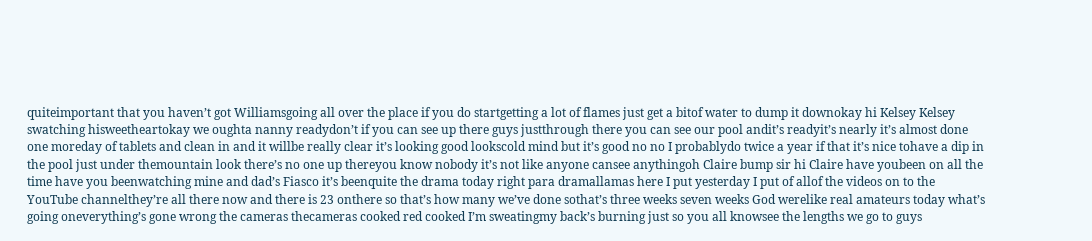quiteimportant that you haven’t got Williamsgoing all over the place if you do startgetting a lot of flames just get a bitof water to dump it downokay hi Kelsey Kelsey swatching hisweetheartokay we oughta nanny readydon’t if you can see up there guys justthrough there you can see our pool andit’s readyit’s nearly it’s almost done one moreday of tablets and clean in and it willbe really clear it’s looking good lookscold mind but it’s good no no I probablydo twice a year if that it’s nice tohave a dip in the pool just under themountain look there’s no one up thereyou know nobody it’s not like anyone cansee anythingoh Claire bump sir hi Claire have youbeen on all the time have you beenwatching mine and dad’s Fiasco it’s beenquite the drama today right para dramallamas here I put yesterday I put of allof the videos on to the YouTube channelthey’re all there now and there is 23 onthere so that’s how many we’ve done sothat’s three weeks seven weeks God werelike real amateurs today what’s going oneverything’s gone wrong the cameras thecameras cooked red cooked I’m sweatingmy back’s burning just so you all knowsee the lengths we go to guys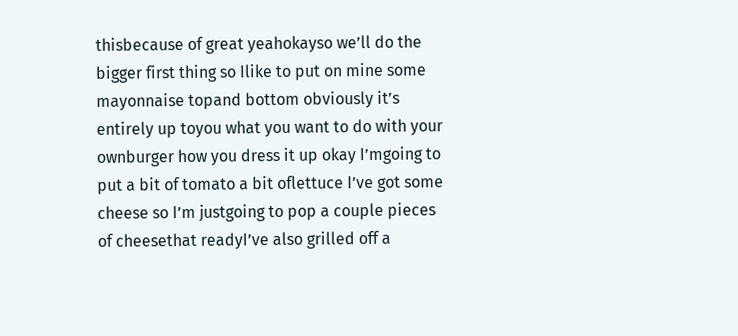thisbecause of great yeahokayso we’ll do the bigger first thing so Ilike to put on mine some mayonnaise topand bottom obviously it’s entirely up toyou what you want to do with your ownburger how you dress it up okay I’mgoing to put a bit of tomato a bit oflettuce I’ve got some cheese so I’m justgoing to pop a couple pieces of cheesethat readyI’ve also grilled off a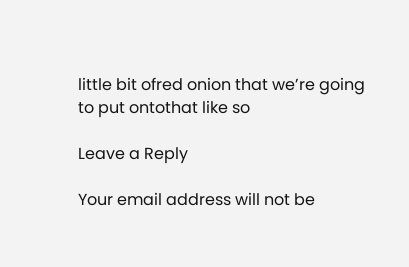little bit ofred onion that we’re going to put ontothat like so

Leave a Reply

Your email address will not be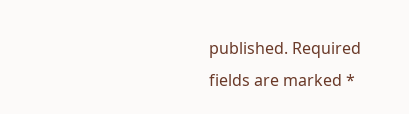published. Required fields are marked *